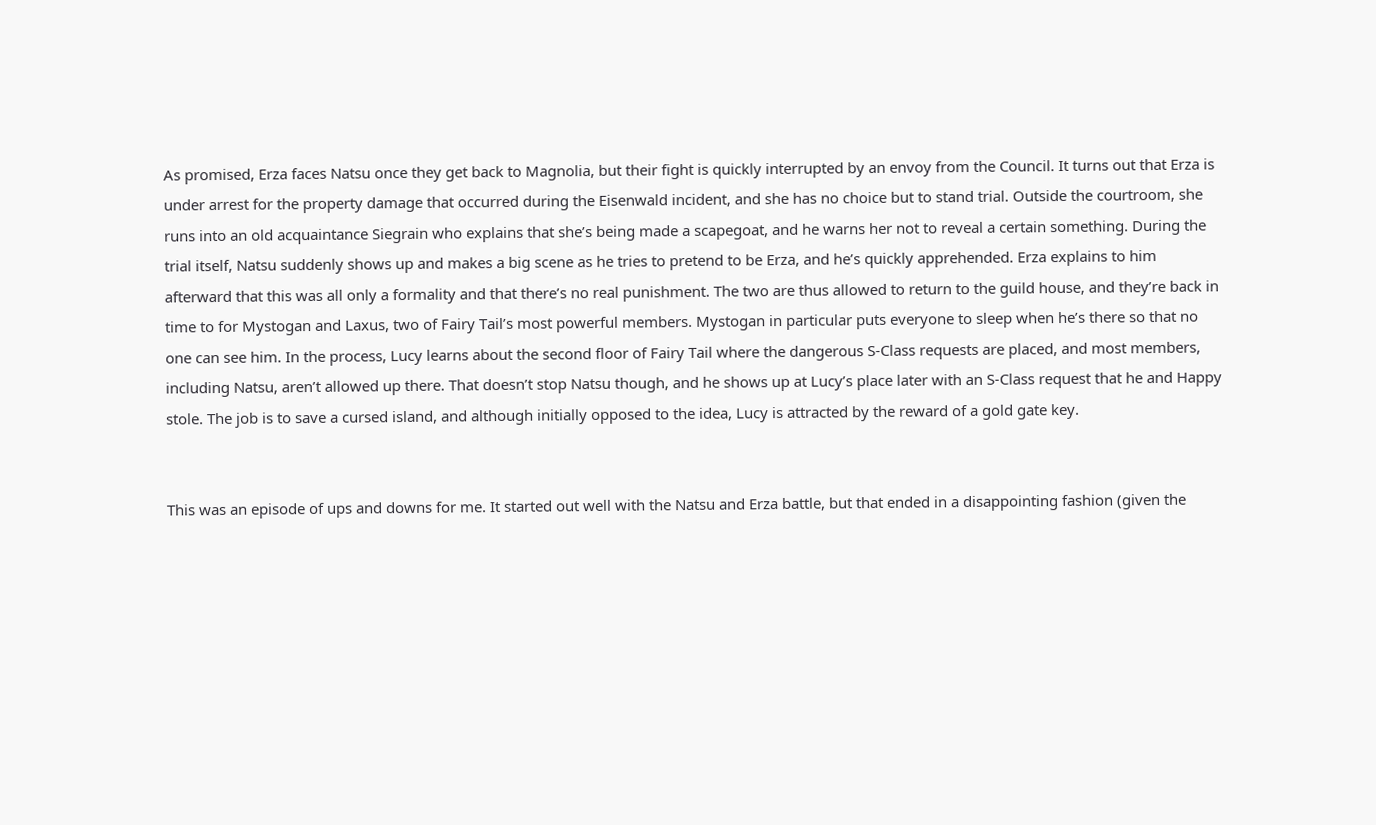As promised, Erza faces Natsu once they get back to Magnolia, but their fight is quickly interrupted by an envoy from the Council. It turns out that Erza is under arrest for the property damage that occurred during the Eisenwald incident, and she has no choice but to stand trial. Outside the courtroom, she runs into an old acquaintance Siegrain who explains that she’s being made a scapegoat, and he warns her not to reveal a certain something. During the trial itself, Natsu suddenly shows up and makes a big scene as he tries to pretend to be Erza, and he’s quickly apprehended. Erza explains to him afterward that this was all only a formality and that there’s no real punishment. The two are thus allowed to return to the guild house, and they’re back in time to for Mystogan and Laxus, two of Fairy Tail’s most powerful members. Mystogan in particular puts everyone to sleep when he’s there so that no one can see him. In the process, Lucy learns about the second floor of Fairy Tail where the dangerous S-Class requests are placed, and most members, including Natsu, aren’t allowed up there. That doesn’t stop Natsu though, and he shows up at Lucy’s place later with an S-Class request that he and Happy stole. The job is to save a cursed island, and although initially opposed to the idea, Lucy is attracted by the reward of a gold gate key.


This was an episode of ups and downs for me. It started out well with the Natsu and Erza battle, but that ended in a disappointing fashion (given the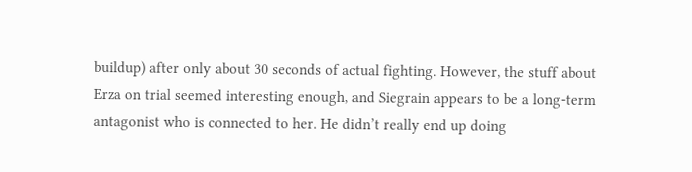buildup) after only about 30 seconds of actual fighting. However, the stuff about Erza on trial seemed interesting enough, and Siegrain appears to be a long-term antagonist who is connected to her. He didn’t really end up doing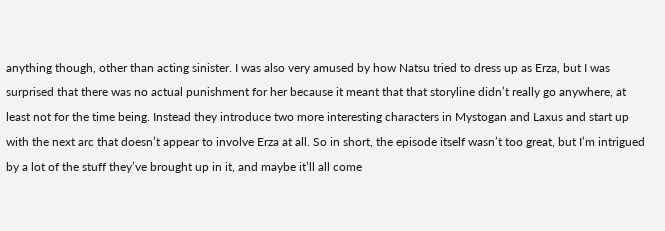anything though, other than acting sinister. I was also very amused by how Natsu tried to dress up as Erza, but I was surprised that there was no actual punishment for her because it meant that that storyline didn’t really go anywhere, at least not for the time being. Instead they introduce two more interesting characters in Mystogan and Laxus and start up with the next arc that doesn’t appear to involve Erza at all. So in short, the episode itself wasn’t too great, but I’m intrigued by a lot of the stuff they’ve brought up in it, and maybe it’ll all come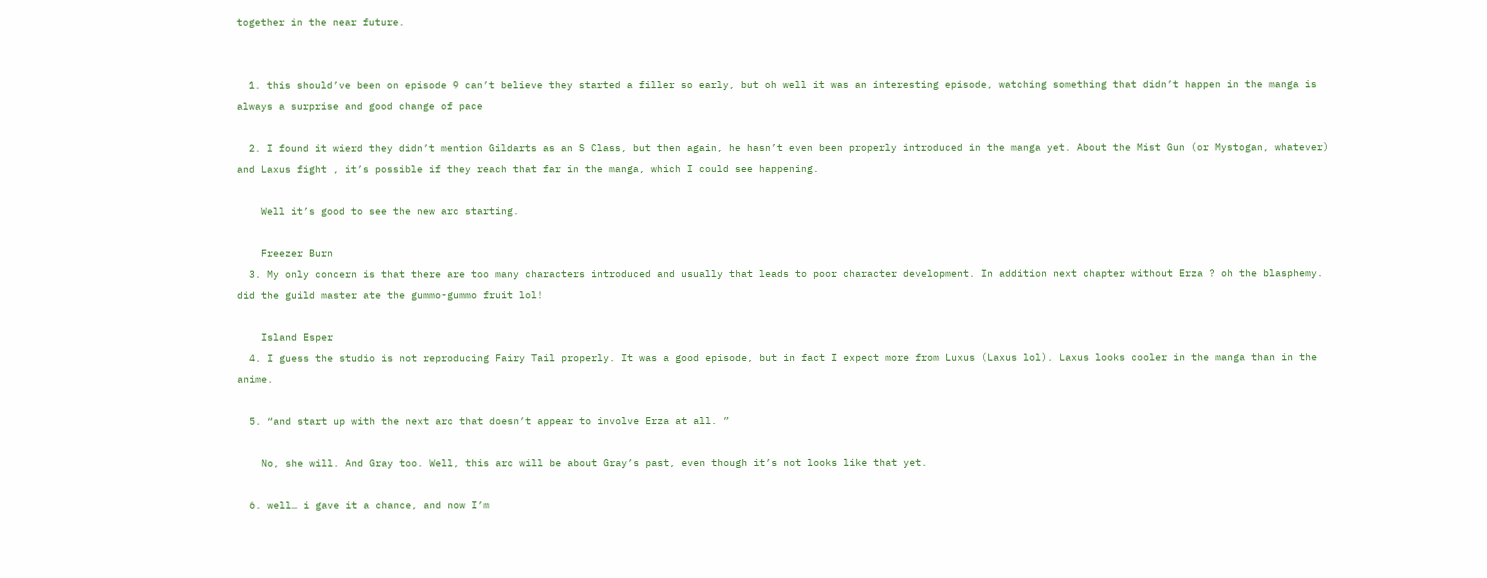together in the near future.


  1. this should’ve been on episode 9 can’t believe they started a filler so early, but oh well it was an interesting episode, watching something that didn’t happen in the manga is always a surprise and good change of pace

  2. I found it wierd they didn’t mention Gildarts as an S Class, but then again, he hasn’t even been properly introduced in the manga yet. About the Mist Gun (or Mystogan, whatever) and Laxus fight , it’s possible if they reach that far in the manga, which I could see happening.

    Well it’s good to see the new arc starting.

    Freezer Burn
  3. My only concern is that there are too many characters introduced and usually that leads to poor character development. In addition next chapter without Erza ? oh the blasphemy. did the guild master ate the gummo-gummo fruit lol!

    Island Esper
  4. I guess the studio is not reproducing Fairy Tail properly. It was a good episode, but in fact I expect more from Luxus (Laxus lol). Laxus looks cooler in the manga than in the anime.

  5. “and start up with the next arc that doesn’t appear to involve Erza at all. ”

    No, she will. And Gray too. Well, this arc will be about Gray’s past, even though it’s not looks like that yet.

  6. well… i gave it a chance, and now I’m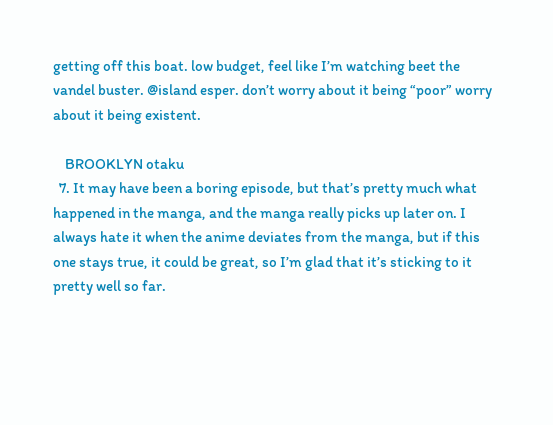getting off this boat. low budget, feel like I’m watching beet the vandel buster. @island esper. don’t worry about it being “poor” worry about it being existent.

    BROOKLYN otaku
  7. It may have been a boring episode, but that’s pretty much what happened in the manga, and the manga really picks up later on. I always hate it when the anime deviates from the manga, but if this one stays true, it could be great, so I’m glad that it’s sticking to it pretty well so far.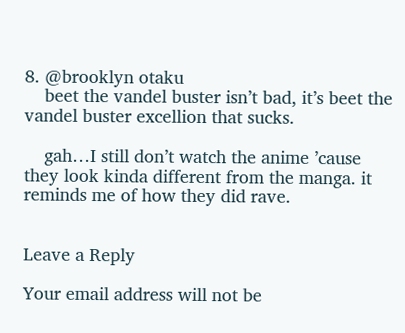8. @brooklyn otaku
    beet the vandel buster isn’t bad, it’s beet the vandel buster excellion that sucks.

    gah…I still don’t watch the anime ’cause they look kinda different from the manga. it reminds me of how they did rave.


Leave a Reply

Your email address will not be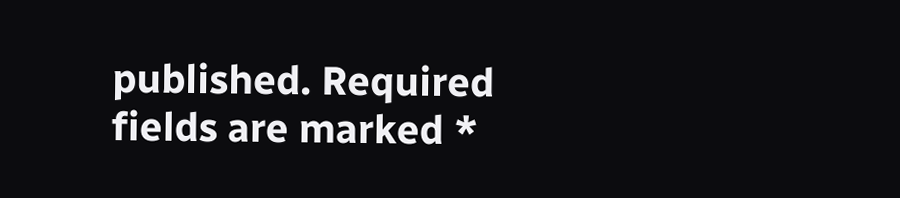published. Required fields are marked *